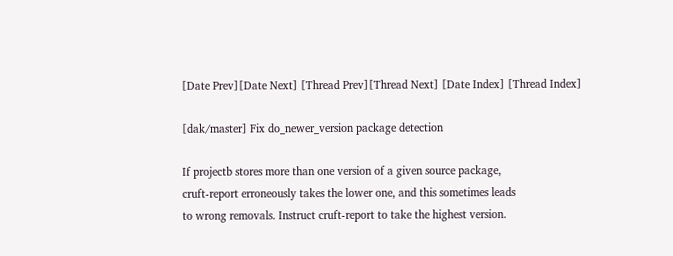[Date Prev][Date Next] [Thread Prev][Thread Next] [Date Index] [Thread Index]

[dak/master] Fix do_newer_version package detection

If projectb stores more than one version of a given source package,
cruft-report erroneously takes the lower one, and this sometimes leads
to wrong removals. Instruct cruft-report to take the highest version.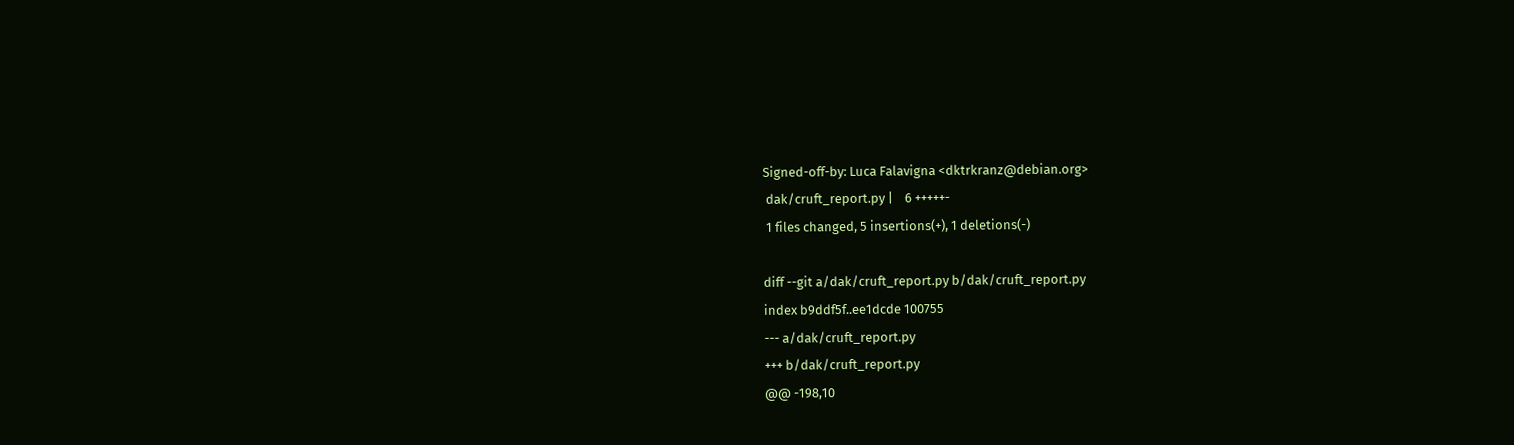Signed-off-by: Luca Falavigna <dktrkranz@debian.org>
 dak/cruft_report.py |    6 +++++-
 1 files changed, 5 insertions(+), 1 deletions(-)

diff --git a/dak/cruft_report.py b/dak/cruft_report.py
index b9ddf5f..ee1dcde 100755
--- a/dak/cruft_report.py
+++ b/dak/cruft_report.py
@@ -198,10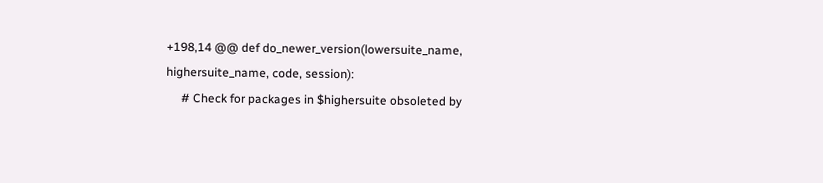+198,14 @@ def do_newer_version(lowersuite_name, highersuite_name, code, session):
     # Check for packages in $highersuite obsoleted by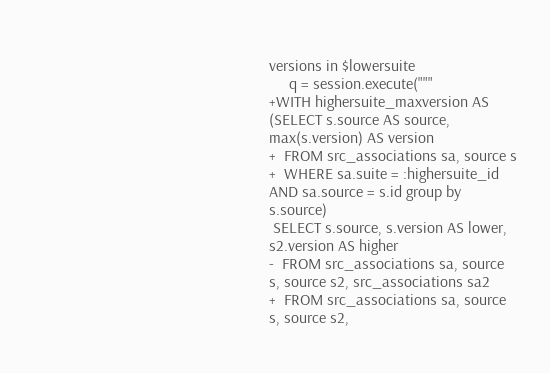versions in $lowersuite
     q = session.execute("""
+WITH highersuite_maxversion AS (SELECT s.source AS source, max(s.version) AS version
+  FROM src_associations sa, source s
+  WHERE sa.suite = :highersuite_id AND sa.source = s.id group by s.source)
 SELECT s.source, s.version AS lower, s2.version AS higher
-  FROM src_associations sa, source s, source s2, src_associations sa2
+  FROM src_associations sa, source s, source s2,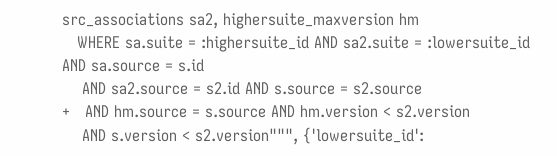src_associations sa2, highersuite_maxversion hm
   WHERE sa.suite = :highersuite_id AND sa2.suite = :lowersuite_id AND sa.source = s.id
    AND sa2.source = s2.id AND s.source = s2.source
+   AND hm.source = s.source AND hm.version < s2.version
    AND s.version < s2.version""", {'lowersuite_id':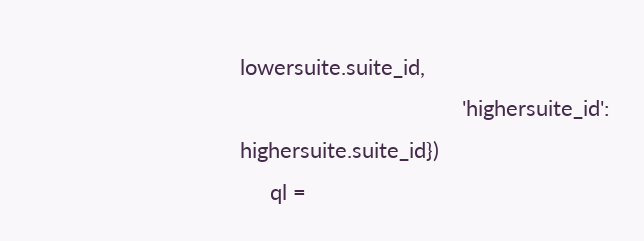lowersuite.suite_id,
                                     'highersuite_id': highersuite.suite_id})
     ql =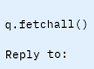q.fetchall()

Reply to: